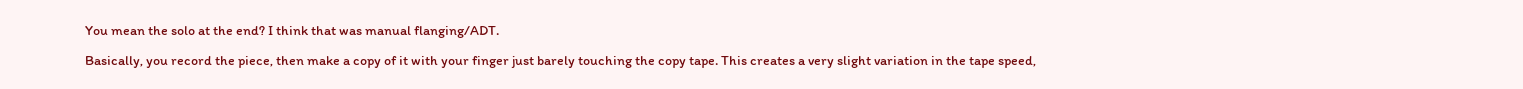You mean the solo at the end? I think that was manual flanging/ADT.

Basically, you record the piece, then make a copy of it with your finger just barely touching the copy tape. This creates a very slight variation in the tape speed,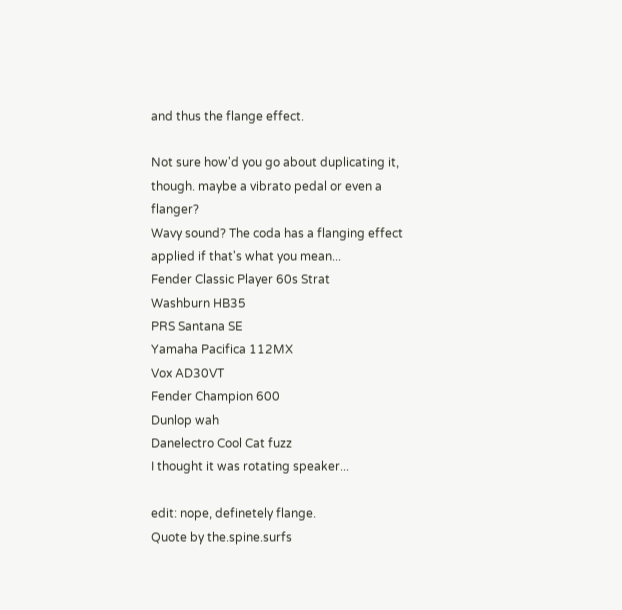and thus the flange effect.

Not sure how'd you go about duplicating it, though. maybe a vibrato pedal or even a flanger?
Wavy sound? The coda has a flanging effect applied if that's what you mean...
Fender Classic Player 60s Strat
Washburn HB35
PRS Santana SE
Yamaha Pacifica 112MX
Vox AD30VT
Fender Champion 600
Dunlop wah
Danelectro Cool Cat fuzz
I thought it was rotating speaker...

edit: nope, definetely flange.
Quote by the.spine.surfs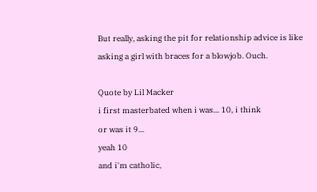But really, asking the pit for relationship advice is like asking a girl with braces for a blowjob. Ouch.

Quote by Lil Macker
i first masterbated when i was... 10, i think
or was it 9...
yeah 10
and i'm catholic,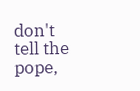don't tell the pope,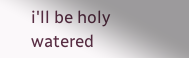i'll be holy watered